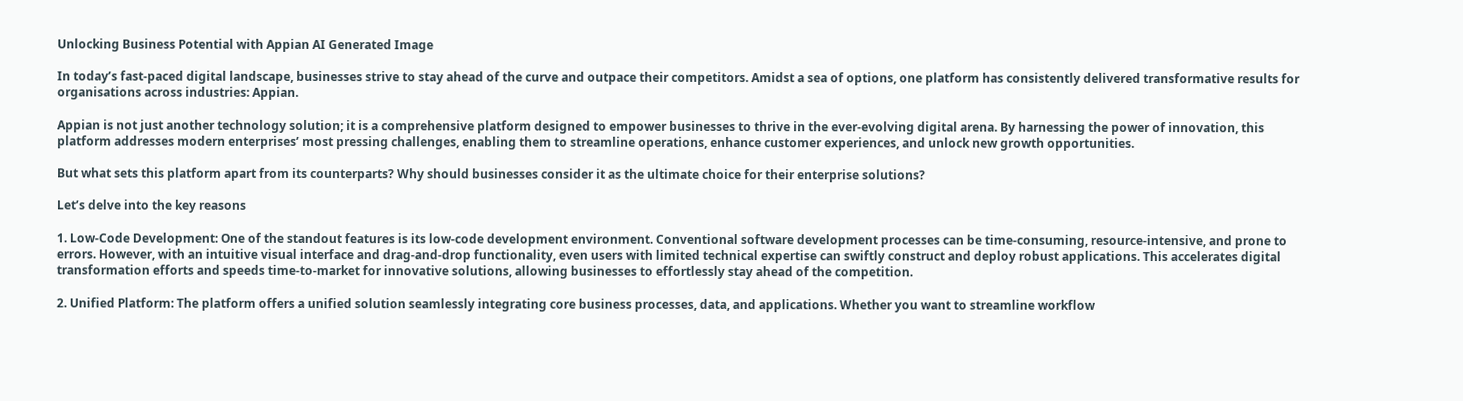Unlocking Business Potential with Appian AI Generated Image

In today’s fast-paced digital landscape, businesses strive to stay ahead of the curve and outpace their competitors. Amidst a sea of options, one platform has consistently delivered transformative results for organisations across industries: Appian.

Appian is not just another technology solution; it is a comprehensive platform designed to empower businesses to thrive in the ever-evolving digital arena. By harnessing the power of innovation, this platform addresses modern enterprises’ most pressing challenges, enabling them to streamline operations, enhance customer experiences, and unlock new growth opportunities.

But what sets this platform apart from its counterparts? Why should businesses consider it as the ultimate choice for their enterprise solutions?

Let’s delve into the key reasons

1. Low-Code Development: One of the standout features is its low-code development environment. Conventional software development processes can be time-consuming, resource-intensive, and prone to errors. However, with an intuitive visual interface and drag-and-drop functionality, even users with limited technical expertise can swiftly construct and deploy robust applications. This accelerates digital transformation efforts and speeds time-to-market for innovative solutions, allowing businesses to effortlessly stay ahead of the competition.

2. Unified Platform: The platform offers a unified solution seamlessly integrating core business processes, data, and applications. Whether you want to streamline workflow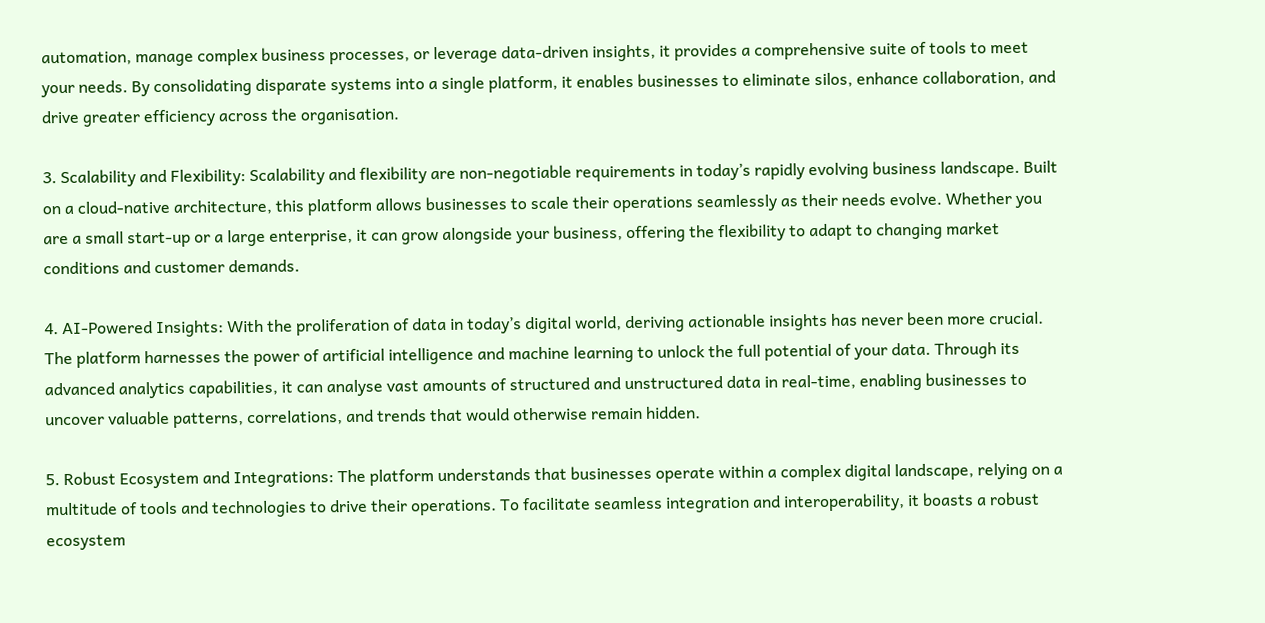automation, manage complex business processes, or leverage data-driven insights, it provides a comprehensive suite of tools to meet your needs. By consolidating disparate systems into a single platform, it enables businesses to eliminate silos, enhance collaboration, and drive greater efficiency across the organisation.

3. Scalability and Flexibility: Scalability and flexibility are non-negotiable requirements in today’s rapidly evolving business landscape. Built on a cloud-native architecture, this platform allows businesses to scale their operations seamlessly as their needs evolve. Whether you are a small start-up or a large enterprise, it can grow alongside your business, offering the flexibility to adapt to changing market conditions and customer demands.

4. AI-Powered Insights: With the proliferation of data in today’s digital world, deriving actionable insights has never been more crucial. The platform harnesses the power of artificial intelligence and machine learning to unlock the full potential of your data. Through its advanced analytics capabilities, it can analyse vast amounts of structured and unstructured data in real-time, enabling businesses to uncover valuable patterns, correlations, and trends that would otherwise remain hidden.

5. Robust Ecosystem and Integrations: The platform understands that businesses operate within a complex digital landscape, relying on a multitude of tools and technologies to drive their operations. To facilitate seamless integration and interoperability, it boasts a robust ecosystem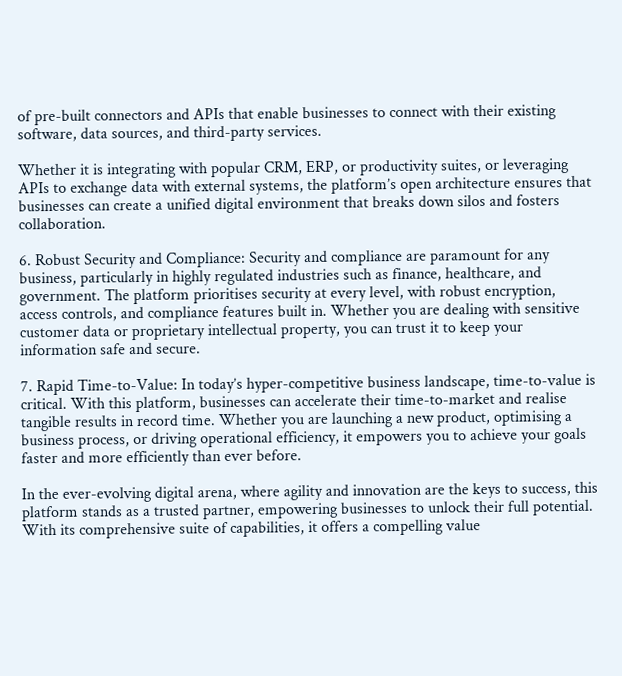of pre-built connectors and APIs that enable businesses to connect with their existing software, data sources, and third-party services.

Whether it is integrating with popular CRM, ERP, or productivity suites, or leveraging APIs to exchange data with external systems, the platform’s open architecture ensures that businesses can create a unified digital environment that breaks down silos and fosters collaboration.

6. Robust Security and Compliance: Security and compliance are paramount for any business, particularly in highly regulated industries such as finance, healthcare, and government. The platform prioritises security at every level, with robust encryption, access controls, and compliance features built in. Whether you are dealing with sensitive customer data or proprietary intellectual property, you can trust it to keep your information safe and secure.

7. Rapid Time-to-Value: In today’s hyper-competitive business landscape, time-to-value is critical. With this platform, businesses can accelerate their time-to-market and realise tangible results in record time. Whether you are launching a new product, optimising a business process, or driving operational efficiency, it empowers you to achieve your goals faster and more efficiently than ever before.

In the ever-evolving digital arena, where agility and innovation are the keys to success, this platform stands as a trusted partner, empowering businesses to unlock their full potential. With its comprehensive suite of capabilities, it offers a compelling value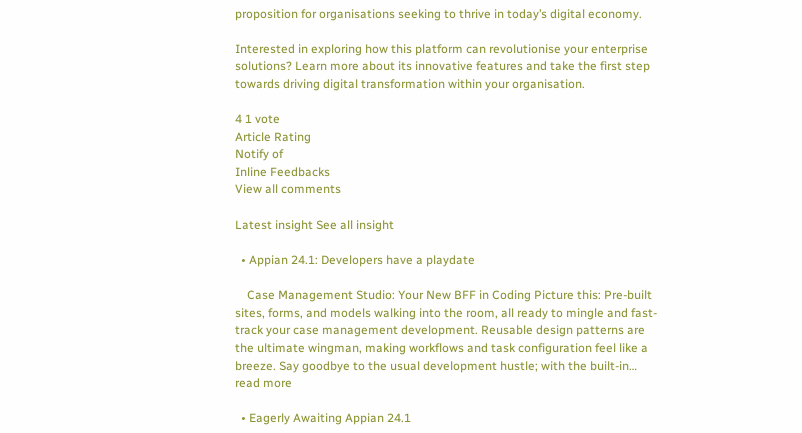proposition for organisations seeking to thrive in today’s digital economy.

Interested in exploring how this platform can revolutionise your enterprise solutions? Learn more about its innovative features and take the first step towards driving digital transformation within your organisation.

4 1 vote
Article Rating
Notify of
Inline Feedbacks
View all comments

Latest insight See all insight

  • Appian 24.1: Developers have a playdate

    Case Management Studio: Your New BFF in Coding Picture this: Pre-built sites, forms, and models walking into the room, all ready to mingle and fast-track your case management development. Reusable design patterns are the ultimate wingman, making workflows and task configuration feel like a breeze. Say goodbye to the usual development hustle; with the built-in… read more

  • Eagerly Awaiting Appian 24.1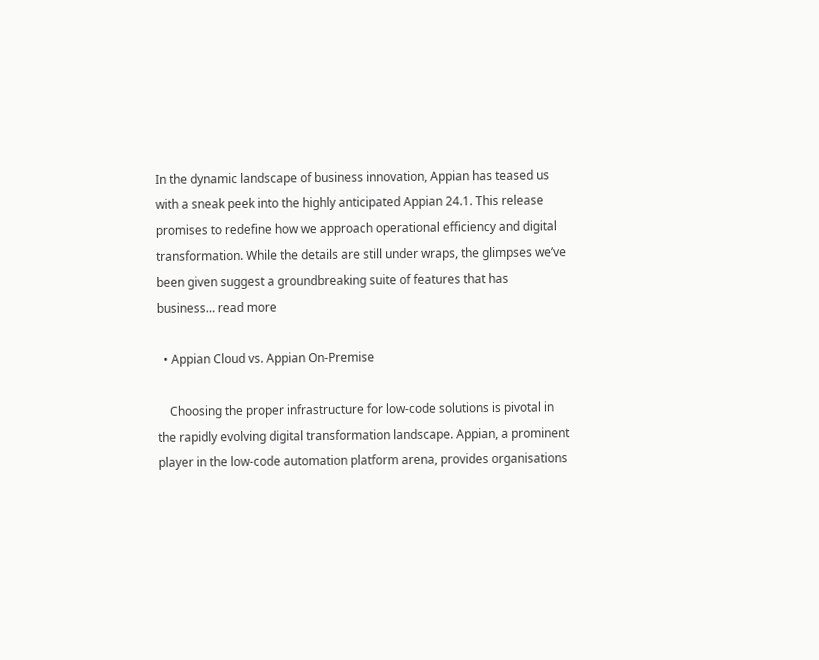In the dynamic landscape of business innovation, Appian has teased us with a sneak peek into the highly anticipated Appian 24.1. This release promises to redefine how we approach operational efficiency and digital transformation. While the details are still under wraps, the glimpses we’ve been given suggest a groundbreaking suite of features that has business… read more

  • Appian Cloud vs. Appian On-Premise

    Choosing the proper infrastructure for low-code solutions is pivotal in the rapidly evolving digital transformation landscape. Appian, a prominent player in the low-code automation platform arena, provides organisations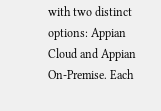with two distinct options: Appian Cloud and Appian On-Premise. Each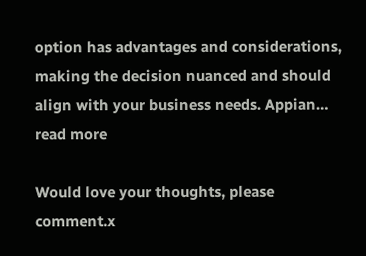option has advantages and considerations, making the decision nuanced and should align with your business needs. Appian… read more

Would love your thoughts, please comment.x